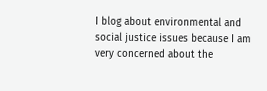I blog about environmental and social justice issues because I am very concerned about the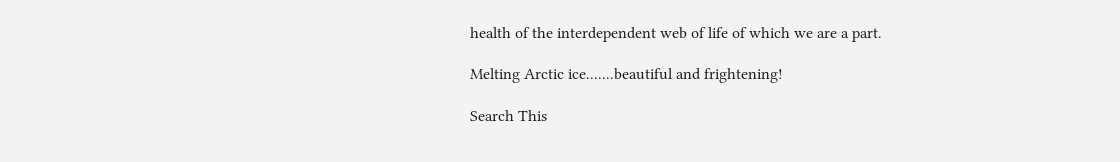health of the interdependent web of life of which we are a part.

Melting Arctic ice.......beautiful and frightening!

Search This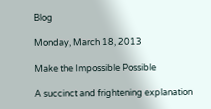Blog

Monday, March 18, 2013

Make the Impossible Possible

A succinct and frightening explanation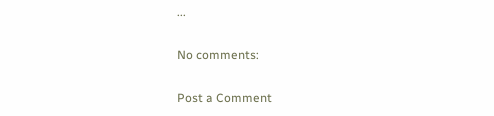...

No comments:

Post a Comment